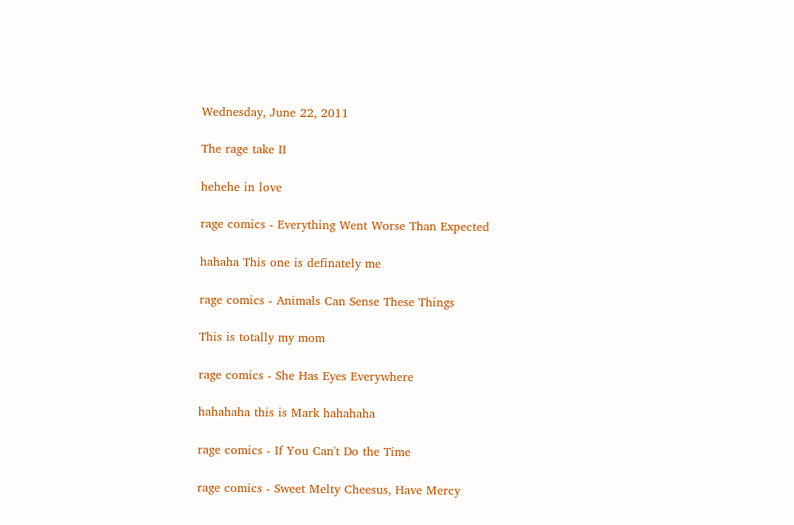Wednesday, June 22, 2011

The rage take II

hehehe in love

rage comics - Everything Went Worse Than Expected

hahaha This one is definately me

rage comics - Animals Can Sense These Things

This is totally my mom

rage comics - She Has Eyes Everywhere

hahahaha this is Mark hahahaha

rage comics - If You Can't Do the Time

rage comics - Sweet Melty Cheesus, Have Mercy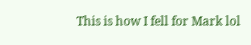This is how I fell for Mark lol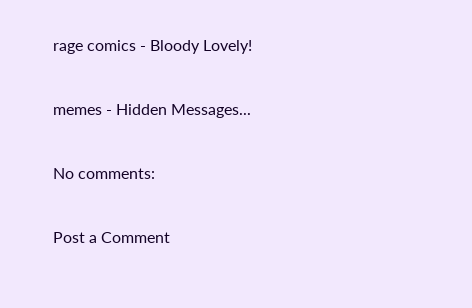rage comics - Bloody Lovely!

memes - Hidden Messages...

No comments:

Post a Comment